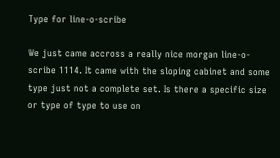Type for line-o-scribe

We just came accross a really nice morgan line-o-scribe 1114. It came with the sloping cabinet and some type just not a complete set. Is there a specific size or type of type to use on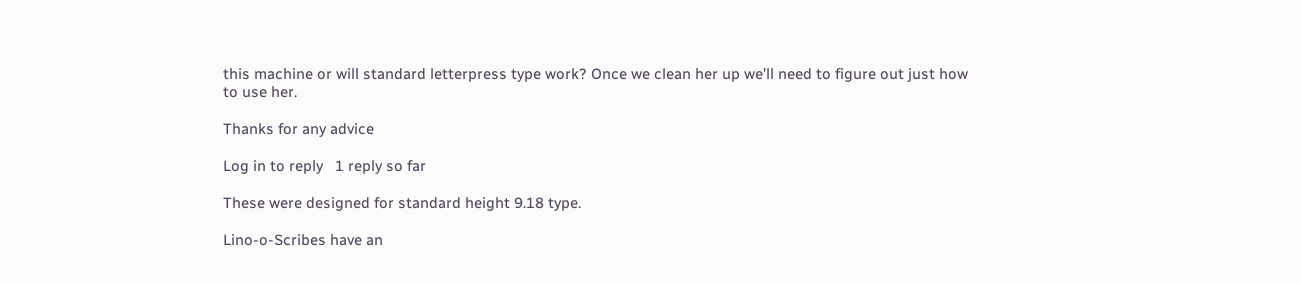this machine or will standard letterpress type work? Once we clean her up we’ll need to figure out just how to use her.

Thanks for any advice

Log in to reply   1 reply so far

These were designed for standard height 9.18 type.

Lino-o-Scribes have an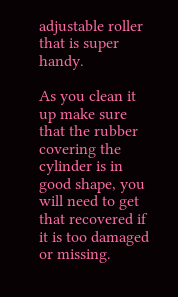adjustable roller that is super handy.

As you clean it up make sure that the rubber covering the cylinder is in good shape, you will need to get that recovered if it is too damaged or missing.